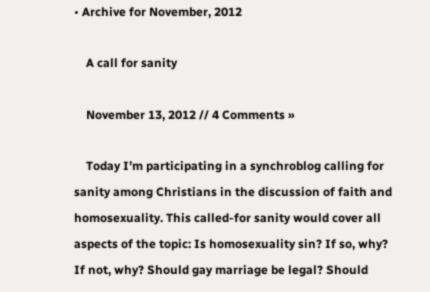• Archive for November, 2012

    A call for sanity

    November 13, 2012 // 4 Comments »

    Today I’m participating in a synchroblog calling for sanity among Christians in the discussion of faith and homosexuality. This called-for sanity would cover all aspects of the topic: Is homosexuality sin? If so, why? If not, why? Should gay marriage be legal? Should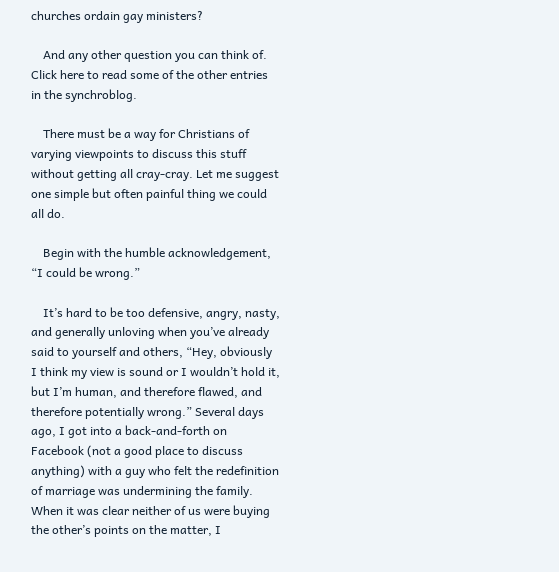churches ordain gay ministers?

    And any other question you can think of. Click here to read some of the other entries in the synchroblog.

    There must be a way for Christians of varying viewpoints to discuss this stuff without getting all cray-cray. Let me suggest one simple but often painful thing we could all do.

    Begin with the humble acknowledgement, “I could be wrong.”

    It’s hard to be too defensive, angry, nasty, and generally unloving when you’ve already said to yourself and others, “Hey, obviously I think my view is sound or I wouldn’t hold it, but I’m human, and therefore flawed, and therefore potentially wrong.” Several days ago, I got into a back-and-forth on Facebook (not a good place to discuss anything) with a guy who felt the redefinition of marriage was undermining the family. When it was clear neither of us were buying the other’s points on the matter, I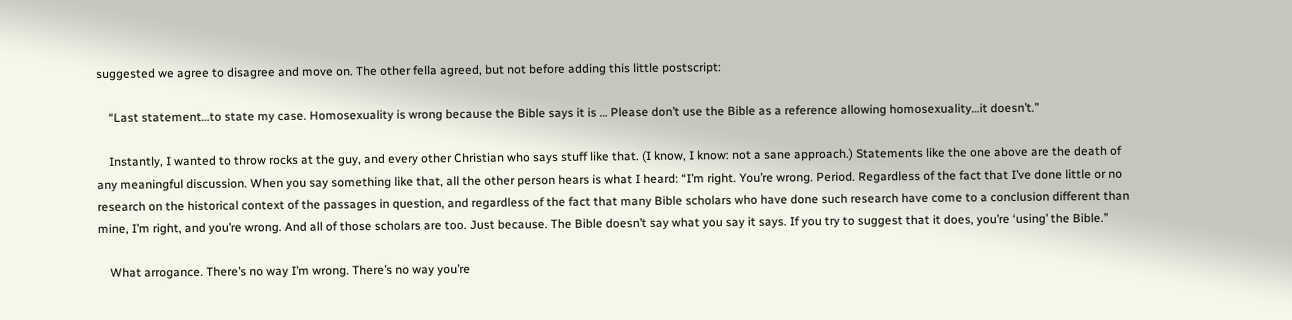suggested we agree to disagree and move on. The other fella agreed, but not before adding this little postscript:

    “Last statement…to state my case. Homosexuality is wrong because the Bible says it is … Please don’t use the Bible as a reference allowing homosexuality…it doesn’t.”

    Instantly, I wanted to throw rocks at the guy, and every other Christian who says stuff like that. (I know, I know: not a sane approach.) Statements like the one above are the death of any meaningful discussion. When you say something like that, all the other person hears is what I heard: “I’m right. You’re wrong. Period. Regardless of the fact that I’ve done little or no research on the historical context of the passages in question, and regardless of the fact that many Bible scholars who have done such research have come to a conclusion different than mine, I’m right, and you’re wrong. And all of those scholars are too. Just because. The Bible doesn’t say what you say it says. If you try to suggest that it does, you’re ‘using’ the Bible.”

    What arrogance. There’s no way I’m wrong. There’s no way you’re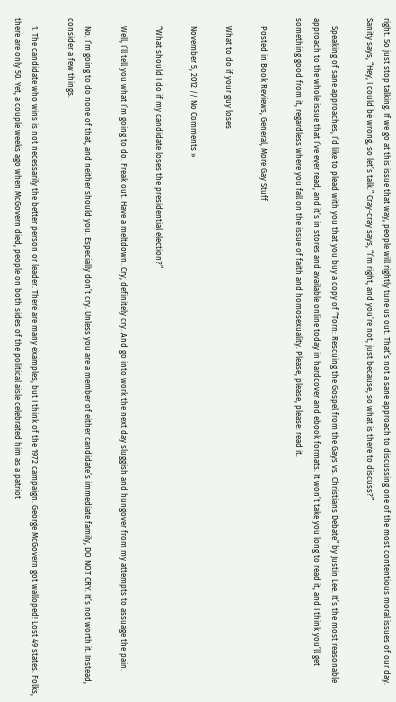right. So just stop talking. If we go at this issue that way, people will rightly tune us out. That’s not a sane approach to discussing one of the most contentious moral issues of our day. Sanity says, “Hey, I could be wrong, so let’s talk.” Cray-cray says, “I’m right, and you’re not, just because, so what is there to discuss?”

    Speaking of sane approaches, I’d like to plead with you that you buy a copy of “Torn: Rescuing the Gospel from the Gays vs. Christians Debate” by Justin Lee. It’s the most reasonable approach to the whole issue that I’ve ever read, and it’s in stores and available online today in hardcover and ebook formats. It won’t take you long to read it, and I think you’ll get something good from it, regardless where you fall on the issue of faith and homosexuality. Please, please, please: read it.

    Posted in Book Reviews, General, More Gay Stuff

    What to do if your guy loses

    November 5, 2012 // No Comments »

    “What should I do if my candidate loses the presidential election?”

    Well, I’ll tell you what I’m going to do. Freak out. Have a meltdown. Cry, definitely cry. And go into work the next day sluggish and hungover from my attempts to assuage the pain.

    No. I’m going to do none of that, and neither should you. Especially don’t cry. Unless you are a member of either candidate’s immediate family, DO NOT CRY. It’s not worth it. Instead, consider a few things.

    1. The candidate who wins is not necessarily the better person or leader. There are many examples, but I think of the 1972 campaign. George McGovern got walloped! Lost 49 states. Folks, there are only 50. Yet, a couple weeks ago when McGovern died, people on both sides of the political aisle celebrated him as a patriot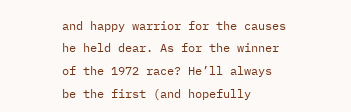and happy warrior for the causes he held dear. As for the winner of the 1972 race? He’ll always be the first (and hopefully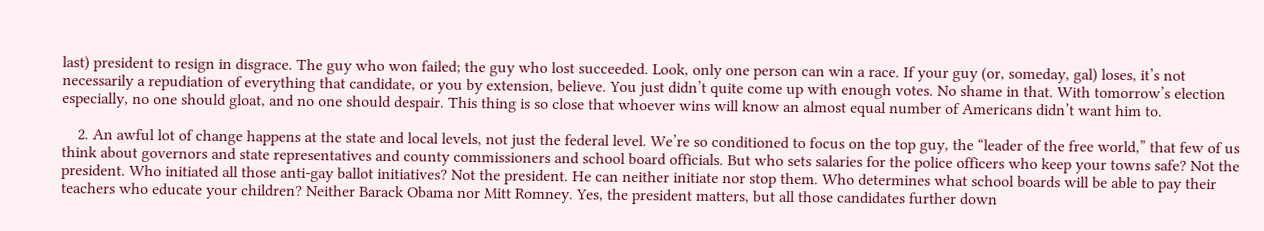last) president to resign in disgrace. The guy who won failed; the guy who lost succeeded. Look, only one person can win a race. If your guy (or, someday, gal) loses, it’s not necessarily a repudiation of everything that candidate, or you by extension, believe. You just didn’t quite come up with enough votes. No shame in that. With tomorrow’s election especially, no one should gloat, and no one should despair. This thing is so close that whoever wins will know an almost equal number of Americans didn’t want him to.

    2. An awful lot of change happens at the state and local levels, not just the federal level. We’re so conditioned to focus on the top guy, the “leader of the free world,” that few of us think about governors and state representatives and county commissioners and school board officials. But who sets salaries for the police officers who keep your towns safe? Not the president. Who initiated all those anti-gay ballot initiatives? Not the president. He can neither initiate nor stop them. Who determines what school boards will be able to pay their teachers who educate your children? Neither Barack Obama nor Mitt Romney. Yes, the president matters, but all those candidates further down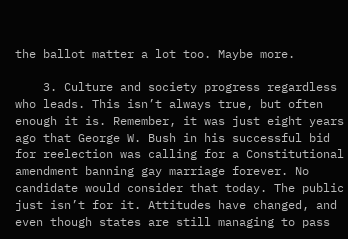the ballot matter a lot too. Maybe more.

    3. Culture and society progress regardless who leads. This isn’t always true, but often enough it is. Remember, it was just eight years ago that George W. Bush in his successful bid for reelection was calling for a Constitutional amendment banning gay marriage forever. No candidate would consider that today. The public just isn’t for it. Attitudes have changed, and even though states are still managing to pass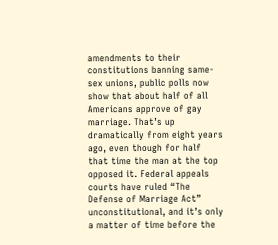amendments to their constitutions banning same-sex unions, public polls now show that about half of all Americans approve of gay marriage. That’s up dramatically from eight years ago, even though for half that time the man at the top opposed it. Federal appeals courts have ruled “The Defense of Marriage Act” unconstitutional, and it’s only a matter of time before the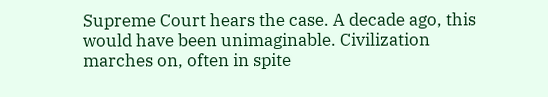Supreme Court hears the case. A decade ago, this would have been unimaginable. Civilization marches on, often in spite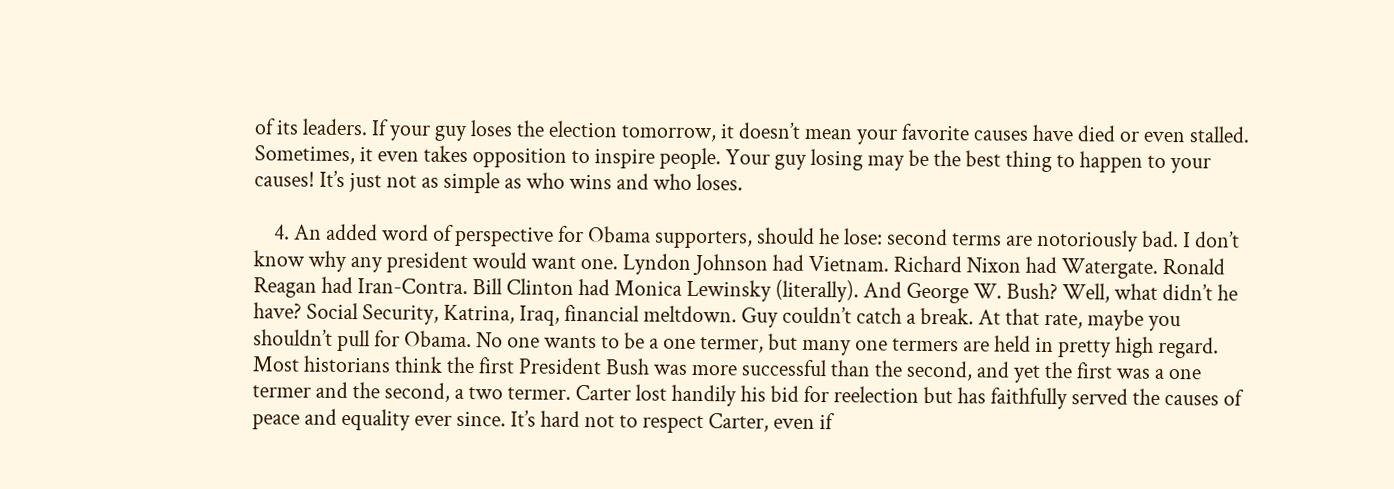of its leaders. If your guy loses the election tomorrow, it doesn’t mean your favorite causes have died or even stalled. Sometimes, it even takes opposition to inspire people. Your guy losing may be the best thing to happen to your causes! It’s just not as simple as who wins and who loses.

    4. An added word of perspective for Obama supporters, should he lose: second terms are notoriously bad. I don’t know why any president would want one. Lyndon Johnson had Vietnam. Richard Nixon had Watergate. Ronald Reagan had Iran-Contra. Bill Clinton had Monica Lewinsky (literally). And George W. Bush? Well, what didn’t he have? Social Security, Katrina, Iraq, financial meltdown. Guy couldn’t catch a break. At that rate, maybe you shouldn’t pull for Obama. No one wants to be a one termer, but many one termers are held in pretty high regard. Most historians think the first President Bush was more successful than the second, and yet the first was a one termer and the second, a two termer. Carter lost handily his bid for reelection but has faithfully served the causes of peace and equality ever since. It’s hard not to respect Carter, even if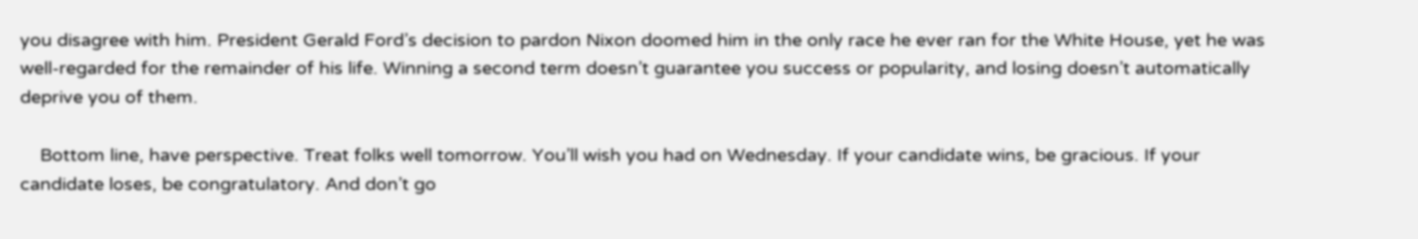you disagree with him. President Gerald Ford’s decision to pardon Nixon doomed him in the only race he ever ran for the White House, yet he was well-regarded for the remainder of his life. Winning a second term doesn’t guarantee you success or popularity, and losing doesn’t automatically deprive you of them.

    Bottom line, have perspective. Treat folks well tomorrow. You’ll wish you had on Wednesday. If your candidate wins, be gracious. If your candidate loses, be congratulatory. And don’t go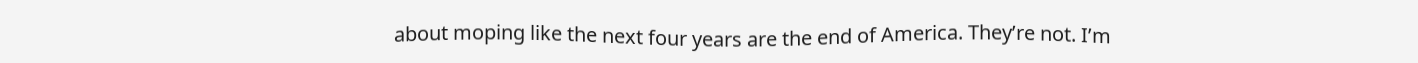about moping like the next four years are the end of America. They’re not. I’m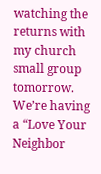watching the returns with my church small group tomorrow. We’re having a “Love Your Neighbor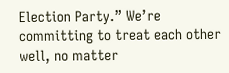Election Party.” We’re committing to treat each other well, no matter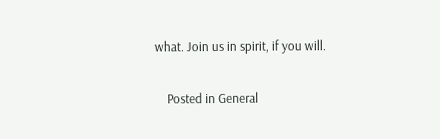what. Join us in spirit, if you will.

    Posted in General